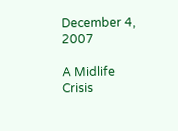December 4, 2007

A Midlife Crisis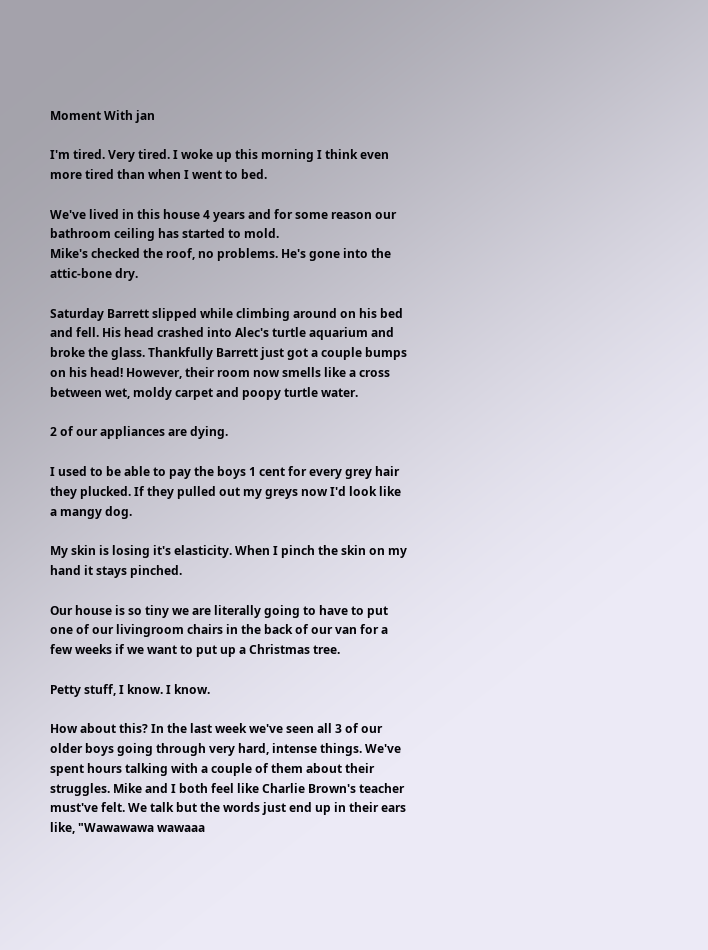Moment With jan

I'm tired. Very tired. I woke up this morning I think even more tired than when I went to bed.

We've lived in this house 4 years and for some reason our bathroom ceiling has started to mold.
Mike's checked the roof, no problems. He's gone into the attic-bone dry.

Saturday Barrett slipped while climbing around on his bed and fell. His head crashed into Alec's turtle aquarium and broke the glass. Thankfully Barrett just got a couple bumps on his head! However, their room now smells like a cross between wet, moldy carpet and poopy turtle water.

2 of our appliances are dying.

I used to be able to pay the boys 1 cent for every grey hair they plucked. If they pulled out my greys now I'd look like a mangy dog.

My skin is losing it's elasticity. When I pinch the skin on my hand it stays pinched.

Our house is so tiny we are literally going to have to put one of our livingroom chairs in the back of our van for a few weeks if we want to put up a Christmas tree.

Petty stuff, I know. I know.

How about this? In the last week we've seen all 3 of our older boys going through very hard, intense things. We've spent hours talking with a couple of them about their struggles. Mike and I both feel like Charlie Brown's teacher must've felt. We talk but the words just end up in their ears like, "Wawawawa wawaaa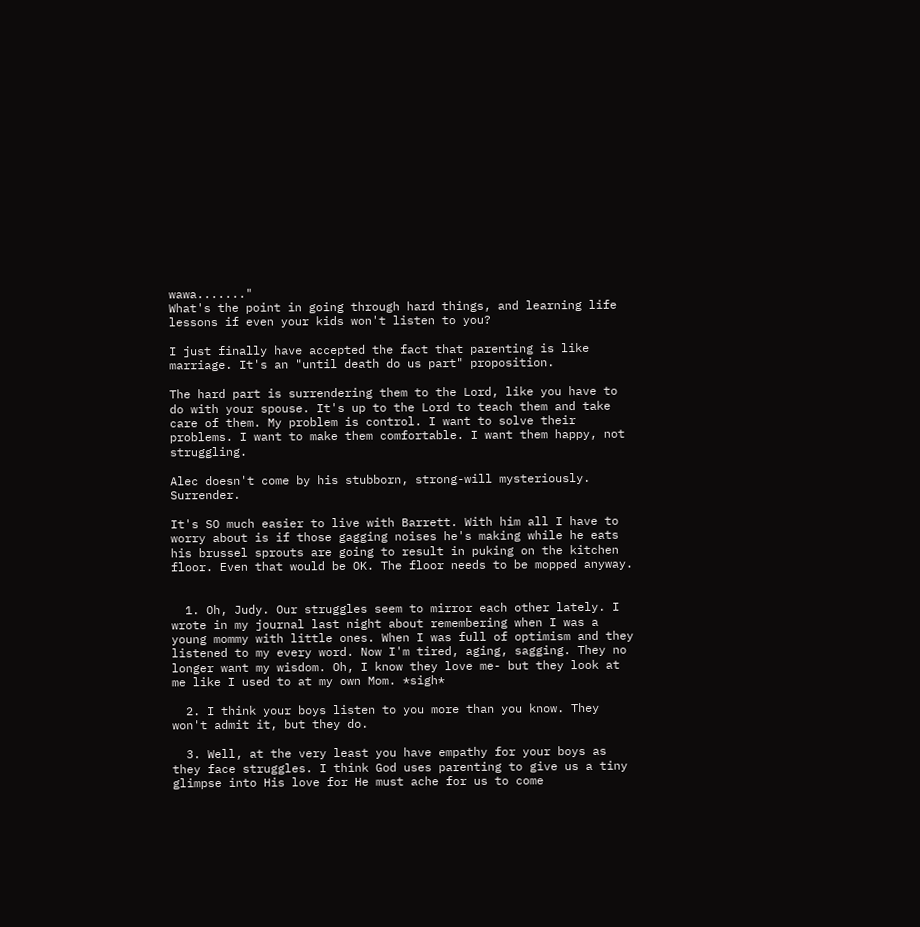wawa......."
What's the point in going through hard things, and learning life lessons if even your kids won't listen to you?

I just finally have accepted the fact that parenting is like marriage. It's an "until death do us part" proposition.

The hard part is surrendering them to the Lord, like you have to do with your spouse. It's up to the Lord to teach them and take care of them. My problem is control. I want to solve their problems. I want to make them comfortable. I want them happy, not struggling.

Alec doesn't come by his stubborn, strong-will mysteriously. Surrender.

It's SO much easier to live with Barrett. With him all I have to worry about is if those gagging noises he's making while he eats his brussel sprouts are going to result in puking on the kitchen floor. Even that would be OK. The floor needs to be mopped anyway.


  1. Oh, Judy. Our struggles seem to mirror each other lately. I wrote in my journal last night about remembering when I was a young mommy with little ones. When I was full of optimism and they listened to my every word. Now I'm tired, aging, sagging. They no longer want my wisdom. Oh, I know they love me- but they look at me like I used to at my own Mom. *sigh*

  2. I think your boys listen to you more than you know. They won't admit it, but they do.

  3. Well, at the very least you have empathy for your boys as they face struggles. I think God uses parenting to give us a tiny glimpse into His love for He must ache for us to come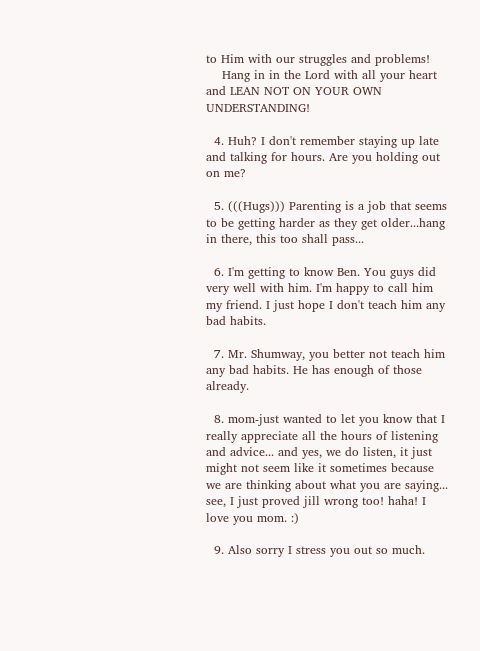to Him with our struggles and problems!
    Hang in in the Lord with all your heart and LEAN NOT ON YOUR OWN UNDERSTANDING!

  4. Huh? I don't remember staying up late and talking for hours. Are you holding out on me?

  5. (((Hugs))) Parenting is a job that seems to be getting harder as they get older...hang in there, this too shall pass...

  6. I'm getting to know Ben. You guys did very well with him. I'm happy to call him my friend. I just hope I don't teach him any bad habits.

  7. Mr. Shumway, you better not teach him any bad habits. He has enough of those already.

  8. mom-just wanted to let you know that I really appreciate all the hours of listening and advice... and yes, we do listen, it just might not seem like it sometimes because we are thinking about what you are saying... see, I just proved jill wrong too! haha! I love you mom. :)

  9. Also sorry I stress you out so much.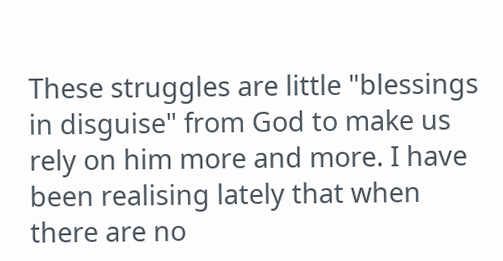These struggles are little "blessings in disguise" from God to make us rely on him more and more. I have been realising lately that when there are no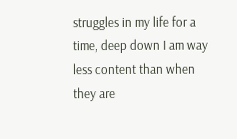struggles in my life for a time, deep down I am way less content than when they are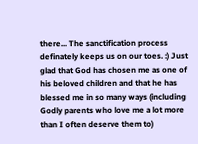there... The sanctification process definately keeps us on our toes. :) Just glad that God has chosen me as one of his beloved children and that he has blessed me in so many ways (including Godly parents who love me a lot more than I often deserve them to)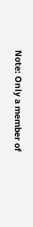Note: Only a member of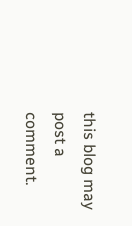this blog may post a comment.